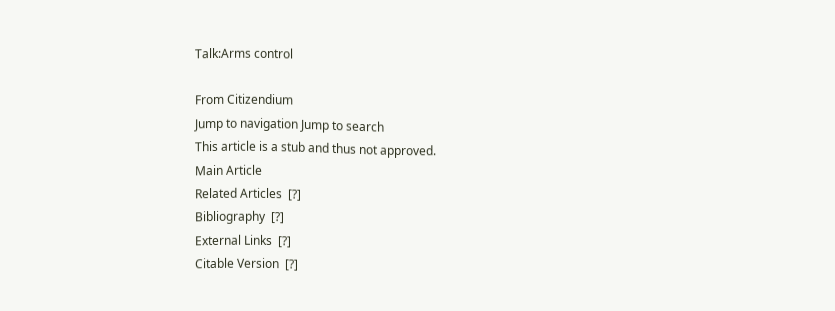Talk:Arms control

From Citizendium
Jump to navigation Jump to search
This article is a stub and thus not approved.
Main Article
Related Articles  [?]
Bibliography  [?]
External Links  [?]
Citable Version  [?]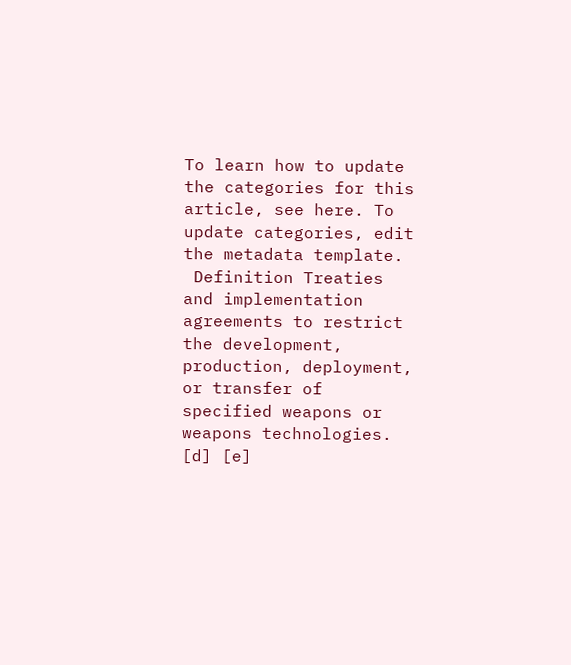To learn how to update the categories for this article, see here. To update categories, edit the metadata template.
 Definition Treaties and implementation agreements to restrict the development, production, deployment, or transfer of specified weapons or weapons technologies. [d] [e]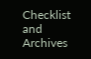Checklist and Archives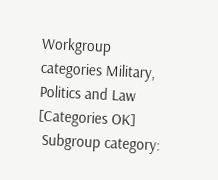Workgroup categories Military, Politics and Law [Categories OK]
 Subgroup category: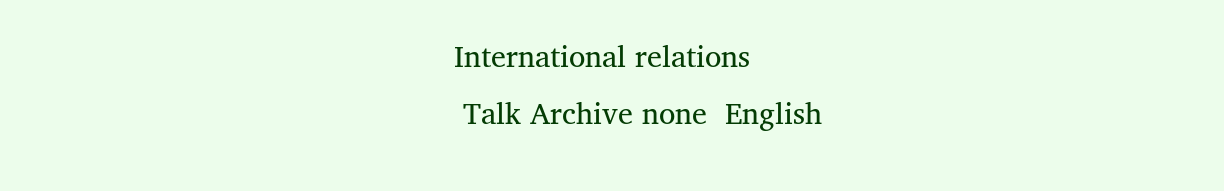International relations
 Talk Archive none  English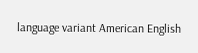language variant American English